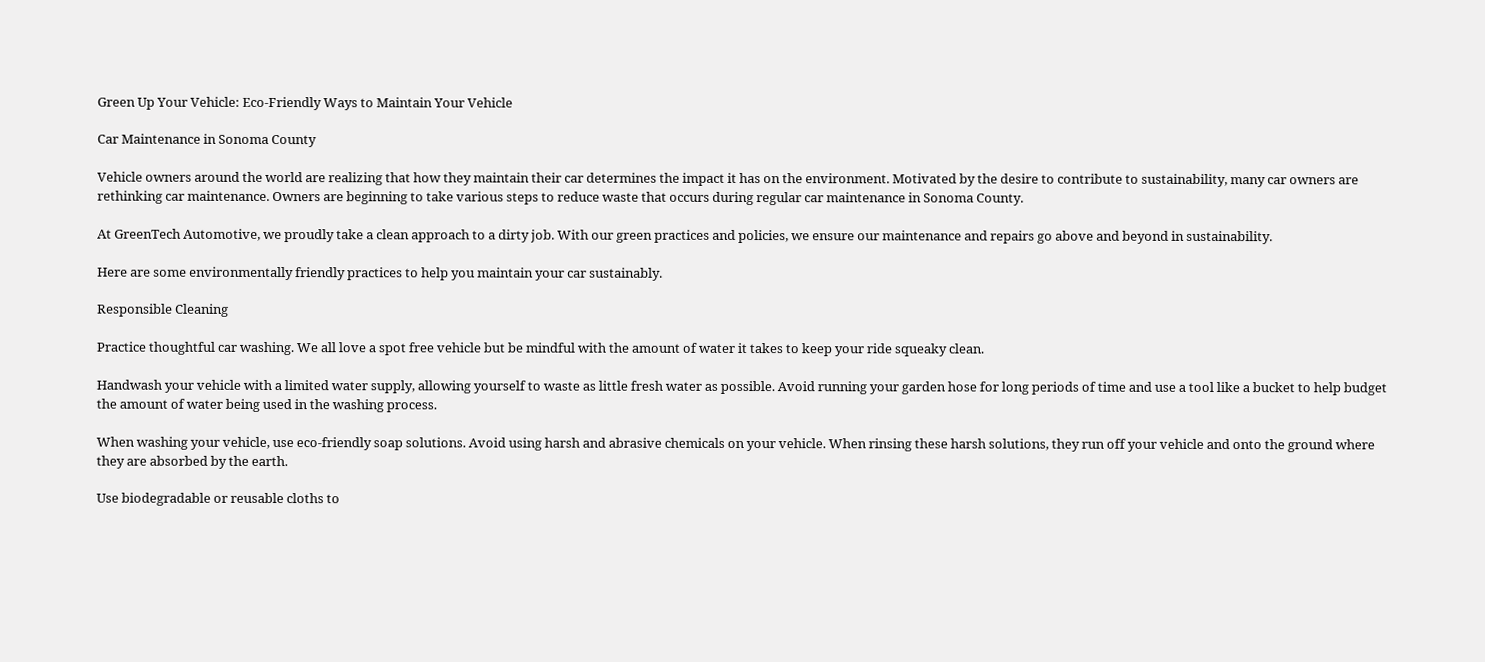Green Up Your Vehicle: Eco-Friendly Ways to Maintain Your Vehicle

Car Maintenance in Sonoma County

Vehicle owners around the world are realizing that how they maintain their car determines the impact it has on the environment. Motivated by the desire to contribute to sustainability, many car owners are rethinking car maintenance. Owners are beginning to take various steps to reduce waste that occurs during regular car maintenance in Sonoma County.

At GreenTech Automotive, we proudly take a clean approach to a dirty job. With our green practices and policies, we ensure our maintenance and repairs go above and beyond in sustainability.

Here are some environmentally friendly practices to help you maintain your car sustainably.

Responsible Cleaning

Practice thoughtful car washing. We all love a spot free vehicle but be mindful with the amount of water it takes to keep your ride squeaky clean.

Handwash your vehicle with a limited water supply, allowing yourself to waste as little fresh water as possible. Avoid running your garden hose for long periods of time and use a tool like a bucket to help budget the amount of water being used in the washing process.

When washing your vehicle, use eco-friendly soap solutions. Avoid using harsh and abrasive chemicals on your vehicle. When rinsing these harsh solutions, they run off your vehicle and onto the ground where they are absorbed by the earth.

Use biodegradable or reusable cloths to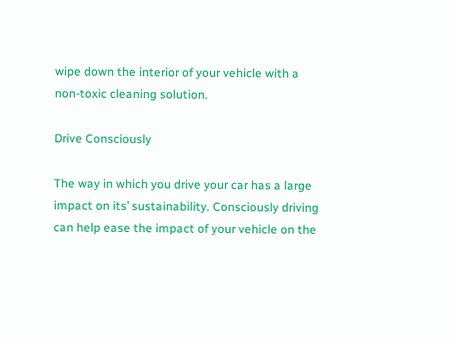wipe down the interior of your vehicle with a non-toxic cleaning solution.

Drive Consciously

The way in which you drive your car has a large impact on its’ sustainability. Consciously driving can help ease the impact of your vehicle on the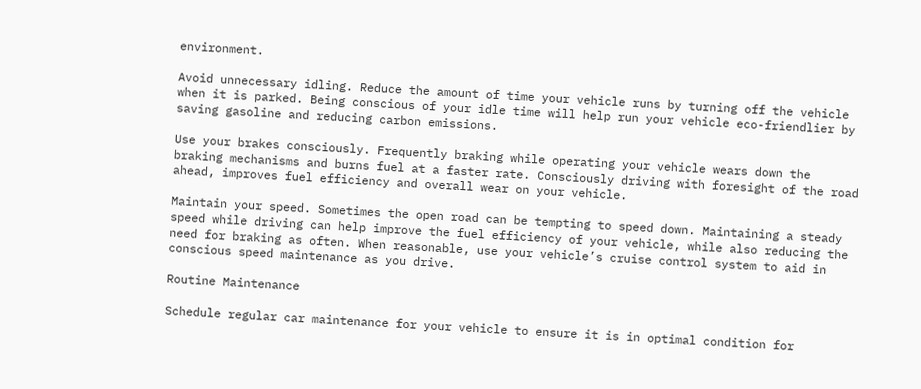environment.

Avoid unnecessary idling. Reduce the amount of time your vehicle runs by turning off the vehicle when it is parked. Being conscious of your idle time will help run your vehicle eco-friendlier by saving gasoline and reducing carbon emissions.

Use your brakes consciously. Frequently braking while operating your vehicle wears down the braking mechanisms and burns fuel at a faster rate. Consciously driving with foresight of the road ahead, improves fuel efficiency and overall wear on your vehicle.

Maintain your speed. Sometimes the open road can be tempting to speed down. Maintaining a steady speed while driving can help improve the fuel efficiency of your vehicle, while also reducing the need for braking as often. When reasonable, use your vehicle’s cruise control system to aid in conscious speed maintenance as you drive.

Routine Maintenance

Schedule regular car maintenance for your vehicle to ensure it is in optimal condition for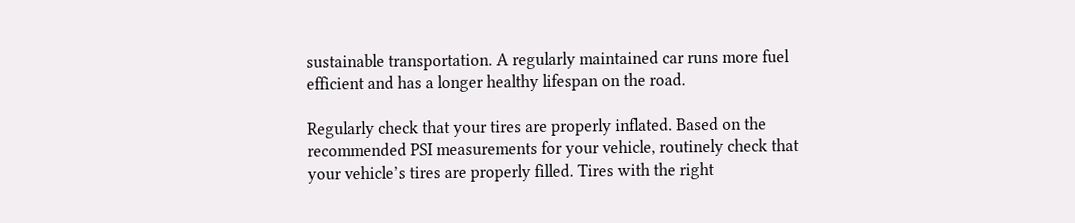sustainable transportation. A regularly maintained car runs more fuel efficient and has a longer healthy lifespan on the road.

Regularly check that your tires are properly inflated. Based on the recommended PSI measurements for your vehicle, routinely check that your vehicle’s tires are properly filled. Tires with the right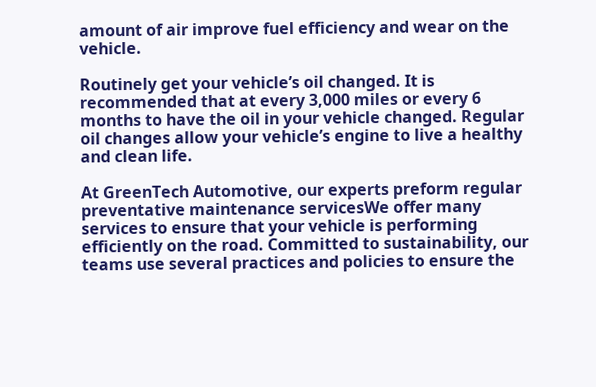amount of air improve fuel efficiency and wear on the vehicle.

Routinely get your vehicle’s oil changed. It is recommended that at every 3,000 miles or every 6 months to have the oil in your vehicle changed. Regular oil changes allow your vehicle’s engine to live a healthy and clean life.

At GreenTech Automotive, our experts preform regular preventative maintenance servicesWe offer many services to ensure that your vehicle is performing efficiently on the road. Committed to sustainability, our teams use several practices and policies to ensure the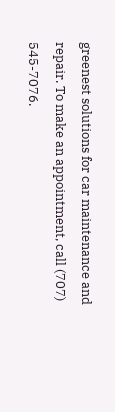greenest solutions for car maintenance and repair. To make an appointment, call (707) 545-7076.